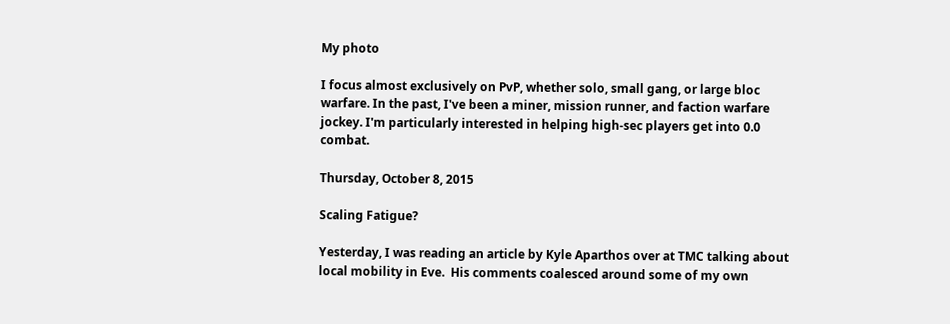My photo

I focus almost exclusively on PvP, whether solo, small gang, or large bloc warfare. In the past, I've been a miner, mission runner, and faction warfare jockey. I'm particularly interested in helping high-sec players get into 0.0 combat.

Thursday, October 8, 2015

Scaling Fatigue?

Yesterday, I was reading an article by Kyle Aparthos over at TMC talking about local mobility in Eve.  His comments coalesced around some of my own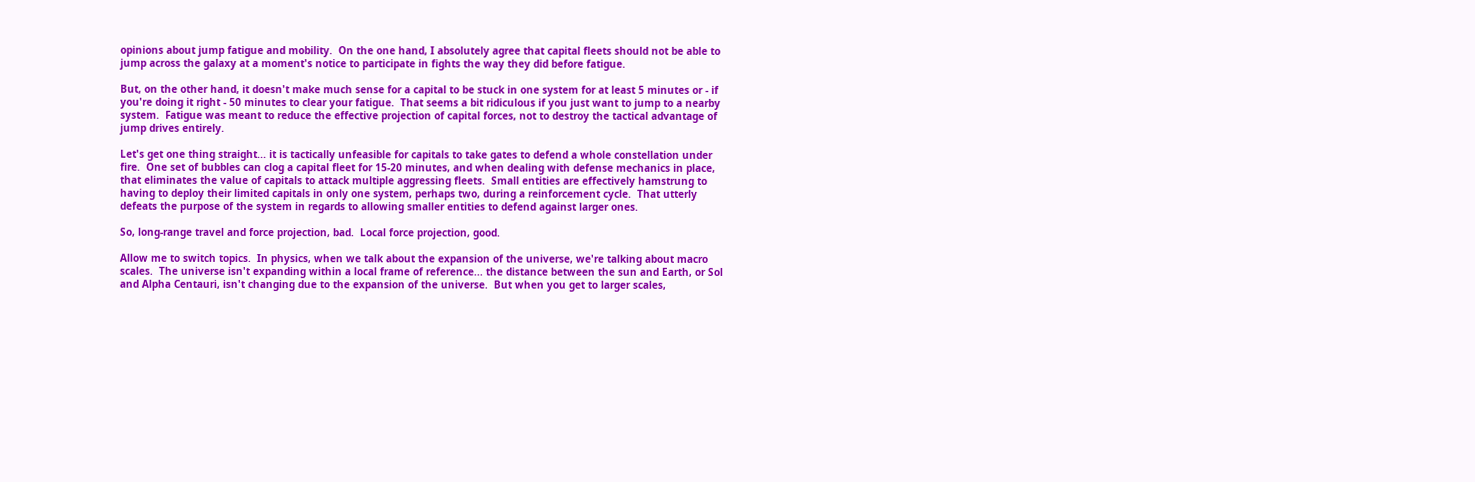opinions about jump fatigue and mobility.  On the one hand, I absolutely agree that capital fleets should not be able to jump across the galaxy at a moment's notice to participate in fights the way they did before fatigue.

But, on the other hand, it doesn't make much sense for a capital to be stuck in one system for at least 5 minutes or - if you're doing it right - 50 minutes to clear your fatigue.  That seems a bit ridiculous if you just want to jump to a nearby system.  Fatigue was meant to reduce the effective projection of capital forces, not to destroy the tactical advantage of jump drives entirely.

Let's get one thing straight... it is tactically unfeasible for capitals to take gates to defend a whole constellation under fire.  One set of bubbles can clog a capital fleet for 15-20 minutes, and when dealing with defense mechanics in place, that eliminates the value of capitals to attack multiple aggressing fleets.  Small entities are effectively hamstrung to having to deploy their limited capitals in only one system, perhaps two, during a reinforcement cycle.  That utterly defeats the purpose of the system in regards to allowing smaller entities to defend against larger ones.

So, long-range travel and force projection, bad.  Local force projection, good.

Allow me to switch topics.  In physics, when we talk about the expansion of the universe, we're talking about macro scales.  The universe isn't expanding within a local frame of reference... the distance between the sun and Earth, or Sol and Alpha Centauri, isn't changing due to the expansion of the universe.  But when you get to larger scales,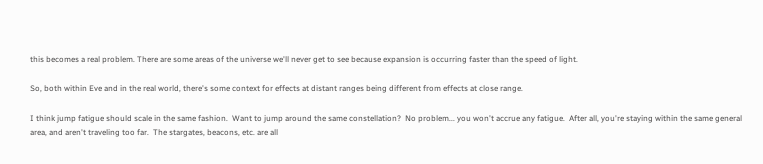this becomes a real problem. There are some areas of the universe we'll never get to see because expansion is occurring faster than the speed of light.

So, both within Eve and in the real world, there's some context for effects at distant ranges being different from effects at close range.

I think jump fatigue should scale in the same fashion.  Want to jump around the same constellation?  No problem... you won't accrue any fatigue.  After all, you're staying within the same general area, and aren't traveling too far.  The stargates, beacons, etc. are all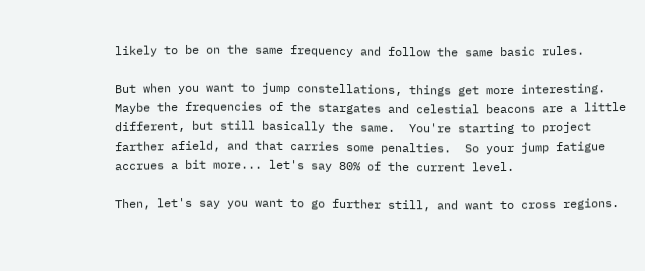likely to be on the same frequency and follow the same basic rules.

But when you want to jump constellations, things get more interesting.  Maybe the frequencies of the stargates and celestial beacons are a little different, but still basically the same.  You're starting to project farther afield, and that carries some penalties.  So your jump fatigue accrues a bit more... let's say 80% of the current level.

Then, let's say you want to go further still, and want to cross regions.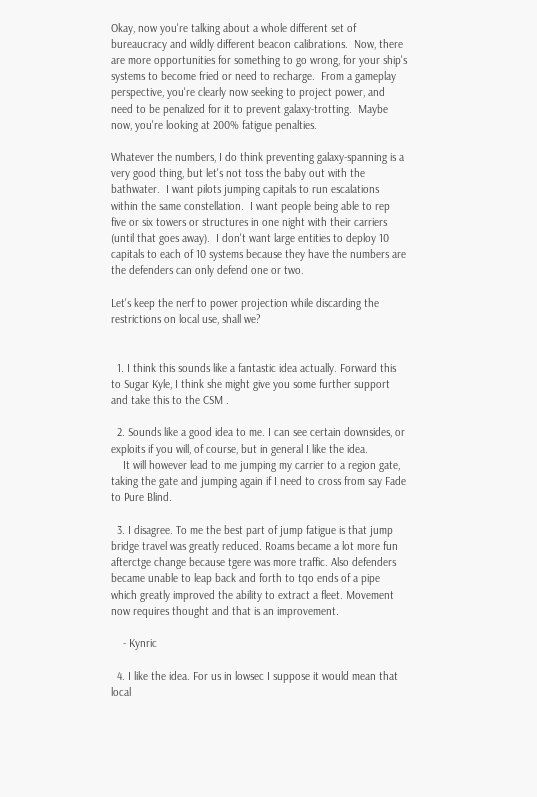Okay, now you're talking about a whole different set of bureaucracy and wildly different beacon calibrations.  Now, there are more opportunities for something to go wrong, for your ship's systems to become fried or need to recharge.  From a gameplay perspective, you're clearly now seeking to project power, and need to be penalized for it to prevent galaxy-trotting.  Maybe now, you're looking at 200% fatigue penalties.

Whatever the numbers, I do think preventing galaxy-spanning is a very good thing, but let's not toss the baby out with the bathwater.  I want pilots jumping capitals to run escalations within the same constellation.  I want people being able to rep five or six towers or structures in one night with their carriers (until that goes away).  I don't want large entities to deploy 10 capitals to each of 10 systems because they have the numbers are the defenders can only defend one or two.

Let's keep the nerf to power projection while discarding the restrictions on local use, shall we?


  1. I think this sounds like a fantastic idea actually. Forward this to Sugar Kyle, I think she might give you some further support and take this to the CSM .

  2. Sounds like a good idea to me. I can see certain downsides, or exploits if you will, of course, but in general I like the idea.
    It will however lead to me jumping my carrier to a region gate, taking the gate and jumping again if I need to cross from say Fade to Pure Blind.

  3. I disagree. To me the best part of jump fatigue is that jump bridge travel was greatly reduced. Roams became a lot more fun afterctge change because tgere was more traffic. Also defenders became unable to leap back and forth to tqo ends of a pipe which greatly improved the ability to extract a fleet. Movement now requires thought and that is an improvement.

    - Kynric

  4. I like the idea. For us in lowsec I suppose it would mean that local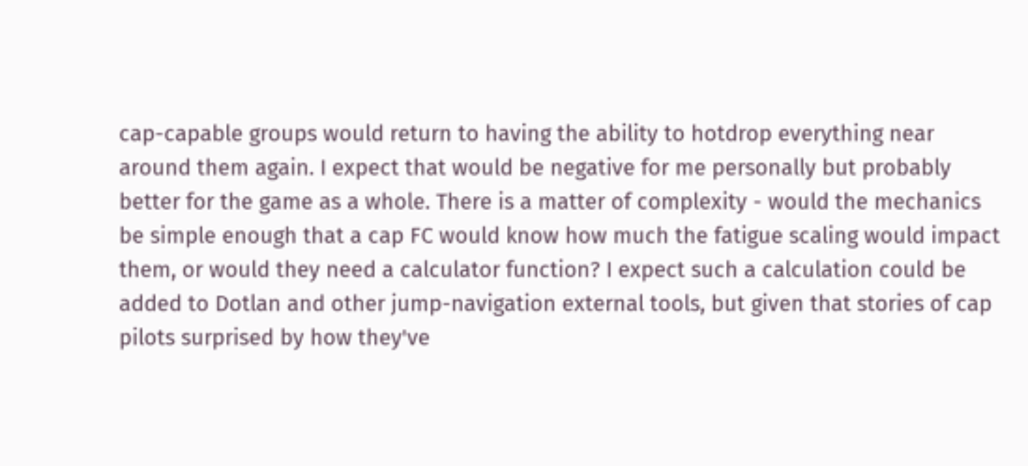cap-capable groups would return to having the ability to hotdrop everything near around them again. I expect that would be negative for me personally but probably better for the game as a whole. There is a matter of complexity - would the mechanics be simple enough that a cap FC would know how much the fatigue scaling would impact them, or would they need a calculator function? I expect such a calculation could be added to Dotlan and other jump-navigation external tools, but given that stories of cap pilots surprised by how they've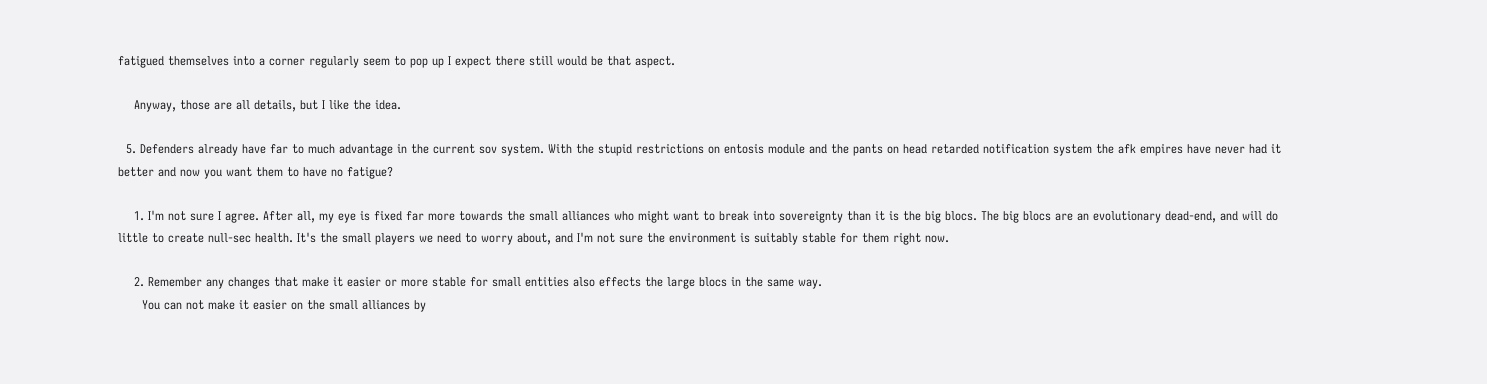fatigued themselves into a corner regularly seem to pop up I expect there still would be that aspect.

    Anyway, those are all details, but I like the idea.

  5. Defenders already have far to much advantage in the current sov system. With the stupid restrictions on entosis module and the pants on head retarded notification system the afk empires have never had it better and now you want them to have no fatigue?

    1. I'm not sure I agree. After all, my eye is fixed far more towards the small alliances who might want to break into sovereignty than it is the big blocs. The big blocs are an evolutionary dead-end, and will do little to create null-sec health. It's the small players we need to worry about, and I'm not sure the environment is suitably stable for them right now.

    2. Remember any changes that make it easier or more stable for small entities also effects the large blocs in the same way.
      You can not make it easier on the small alliances by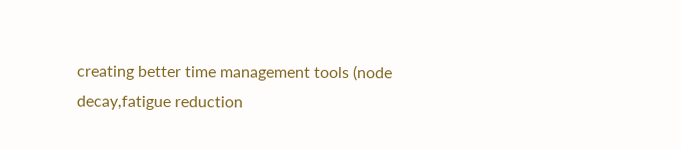creating better time management tools (node decay,fatigue reduction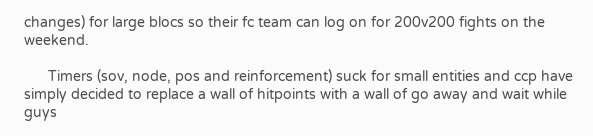changes) for large blocs so their fc team can log on for 200v200 fights on the weekend.

      Timers (sov, node, pos and reinforcement) suck for small entities and ccp have simply decided to replace a wall of hitpoints with a wall of go away and wait while guys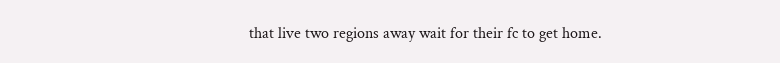that live two regions away wait for their fc to get home.